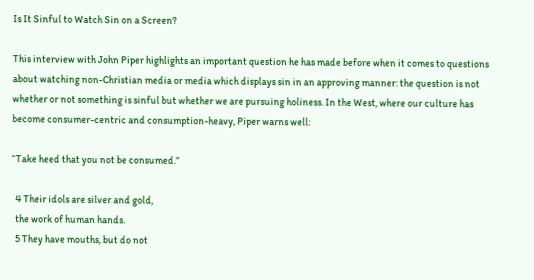Is It Sinful to Watch Sin on a Screen?

This interview with John Piper highlights an important question he has made before when it comes to questions about watching non-Christian media or media which displays sin in an approving manner: the question is not whether or not something is sinful but whether we are pursuing holiness. In the West, where our culture has become consumer-centric and consumption-heavy, Piper warns well:

“Take heed that you not be consumed.”

  4 Their idols are silver and gold,
  the work of human hands.
  5 They have mouths, but do not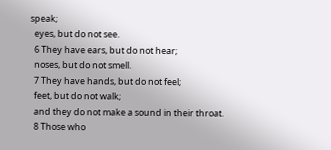speak;
  eyes, but do not see.
  6 They have ears, but do not hear;
  noses, but do not smell.
  7 They have hands, but do not feel;
  feet, but do not walk;
  and they do not make a sound in their throat.
  8 Those who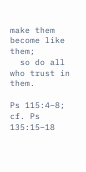make them become like them;
  so do all who trust in them.

Ps 115:4–8; cf. Ps 135:15–18